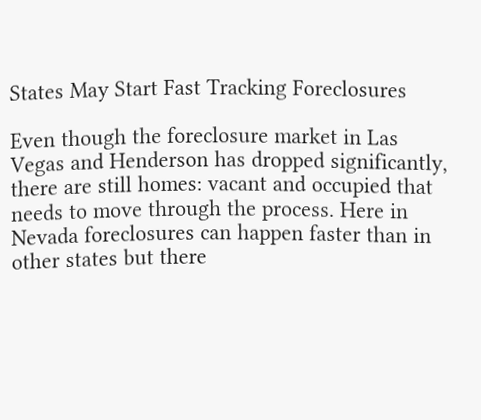States May Start Fast Tracking Foreclosures

Even though the foreclosure market in Las Vegas and Henderson has dropped significantly, there are still homes: vacant and occupied that needs to move through the process. Here in Nevada foreclosures can happen faster than in other states but there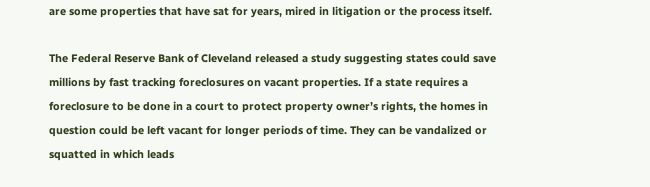are some properties that have sat for years, mired in litigation or the process itself.

The Federal Reserve Bank of Cleveland released a study suggesting states could save millions by fast tracking foreclosures on vacant properties. If a state requires a foreclosure to be done in a court to protect property owner’s rights, the homes in question could be left vacant for longer periods of time. They can be vandalized or squatted in which leads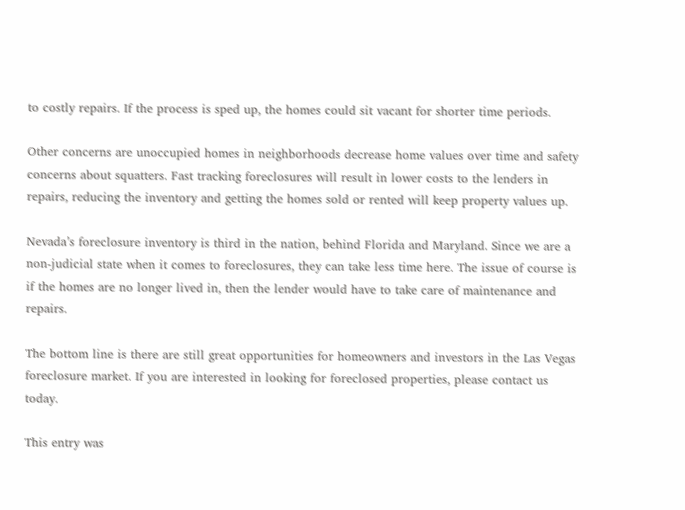to costly repairs. If the process is sped up, the homes could sit vacant for shorter time periods.

Other concerns are unoccupied homes in neighborhoods decrease home values over time and safety concerns about squatters. Fast tracking foreclosures will result in lower costs to the lenders in repairs, reducing the inventory and getting the homes sold or rented will keep property values up.

Nevada’s foreclosure inventory is third in the nation, behind Florida and Maryland. Since we are a non-judicial state when it comes to foreclosures, they can take less time here. The issue of course is if the homes are no longer lived in, then the lender would have to take care of maintenance and repairs.

The bottom line is there are still great opportunities for homeowners and investors in the Las Vegas foreclosure market. If you are interested in looking for foreclosed properties, please contact us today.

This entry was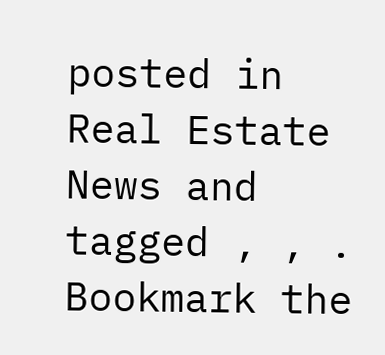posted in Real Estate News and tagged , , . Bookmark the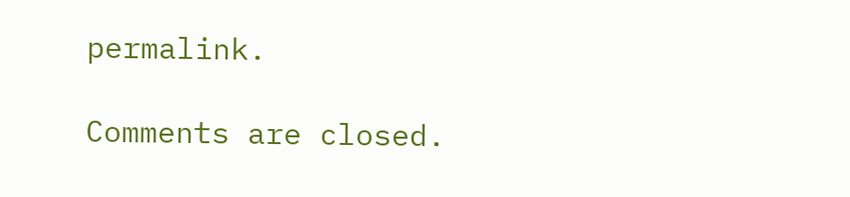permalink.

Comments are closed.